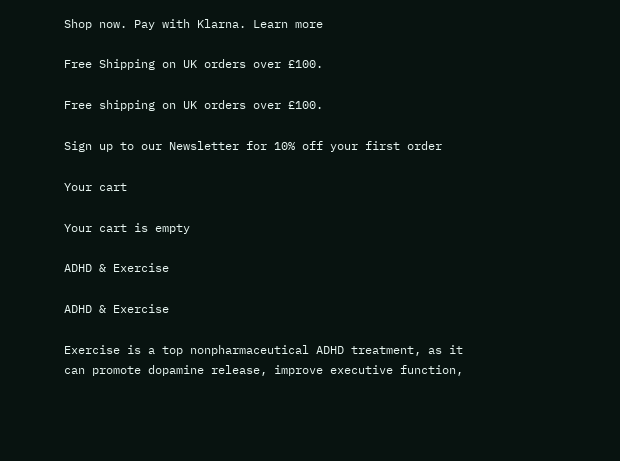Shop now. Pay with Klarna. Learn more

Free Shipping on UK orders over £100.

Free shipping on UK orders over £100.

Sign up to our Newsletter for 10% off your first order

Your cart

Your cart is empty

ADHD & Exercise

ADHD & Exercise

Exercise is a top nonpharmaceutical ADHD treatment, as it can promote dopamine release, improve executive function,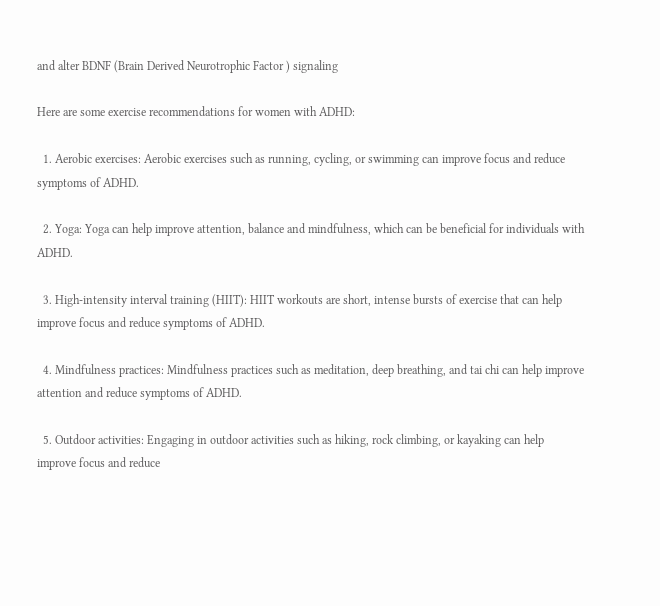and alter BDNF (Brain Derived Neurotrophic Factor ) signaling

Here are some exercise recommendations for women with ADHD:

  1. Aerobic exercises: Aerobic exercises such as running, cycling, or swimming can improve focus and reduce symptoms of ADHD.

  2. Yoga: Yoga can help improve attention, balance and mindfulness, which can be beneficial for individuals with ADHD.

  3. High-intensity interval training (HIIT): HIIT workouts are short, intense bursts of exercise that can help improve focus and reduce symptoms of ADHD.

  4. Mindfulness practices: Mindfulness practices such as meditation, deep breathing, and tai chi can help improve attention and reduce symptoms of ADHD.

  5. Outdoor activities: Engaging in outdoor activities such as hiking, rock climbing, or kayaking can help improve focus and reduce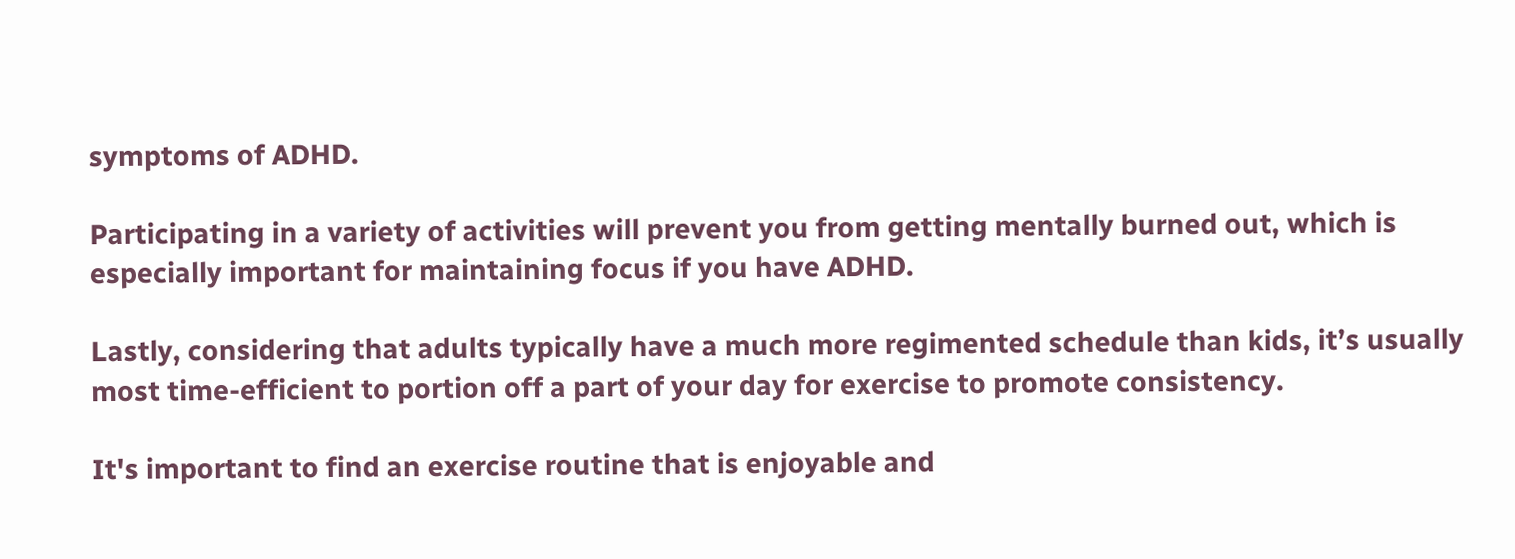symptoms of ADHD.

Participating in a variety of activities will prevent you from getting mentally burned out, which is especially important for maintaining focus if you have ADHD.

Lastly, considering that adults typically have a much more regimented schedule than kids, it’s usually most time-efficient to portion off a part of your day for exercise to promote consistency.

It's important to find an exercise routine that is enjoyable and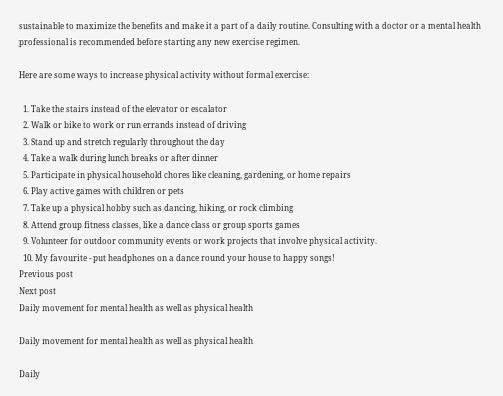sustainable to maximize the benefits and make it a part of a daily routine. Consulting with a doctor or a mental health professional is recommended before starting any new exercise regimen.

Here are some ways to increase physical activity without formal exercise:

  1. Take the stairs instead of the elevator or escalator
  2. Walk or bike to work or run errands instead of driving
  3. Stand up and stretch regularly throughout the day
  4. Take a walk during lunch breaks or after dinner
  5. Participate in physical household chores like cleaning, gardening, or home repairs
  6. Play active games with children or pets
  7. Take up a physical hobby such as dancing, hiking, or rock climbing
  8. Attend group fitness classes, like a dance class or group sports games
  9. Volunteer for outdoor community events or work projects that involve physical activity.
  10. My favourite - put headphones on a dance round your house to happy songs!
Previous post
Next post
Daily movement for mental health as well as physical health

Daily movement for mental health as well as physical health

Daily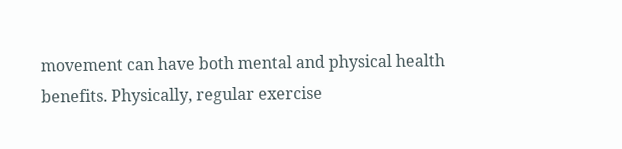movement can have both mental and physical health benefits. Physically, regular exercise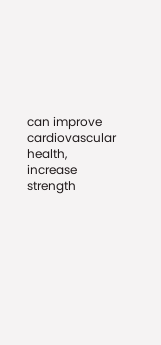can improve cardiovascular health, increase strength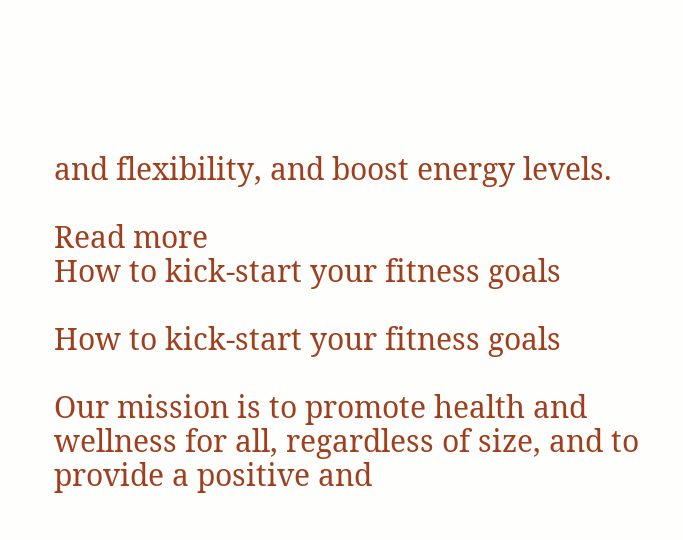and flexibility, and boost energy levels.

Read more
How to kick-start your fitness goals

How to kick-start your fitness goals

Our mission is to promote health and wellness for all, regardless of size, and to provide a positive and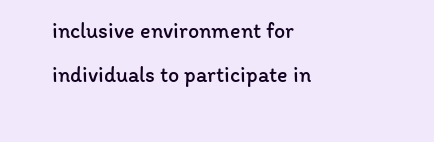inclusive environment for individuals to participate in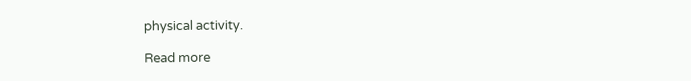physical activity.

Read more